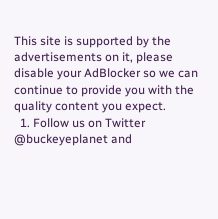This site is supported by the advertisements on it, please disable your AdBlocker so we can continue to provide you with the quality content you expect.
  1. Follow us on Twitter @buckeyeplanet and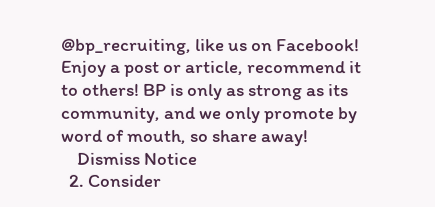@bp_recruiting, like us on Facebook! Enjoy a post or article, recommend it to others! BP is only as strong as its community, and we only promote by word of mouth, so share away!
    Dismiss Notice
  2. Consider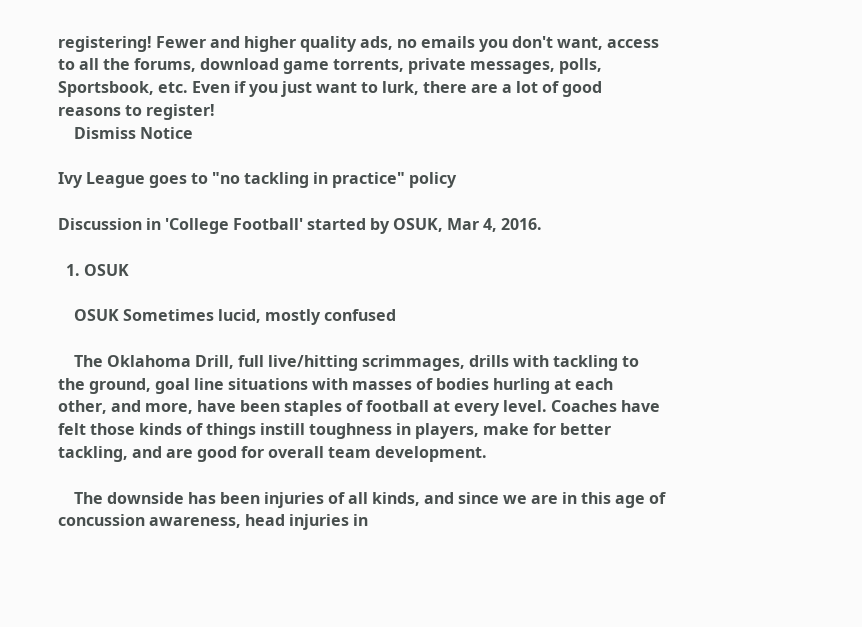registering! Fewer and higher quality ads, no emails you don't want, access to all the forums, download game torrents, private messages, polls, Sportsbook, etc. Even if you just want to lurk, there are a lot of good reasons to register!
    Dismiss Notice

Ivy League goes to "no tackling in practice" policy

Discussion in 'College Football' started by OSUK, Mar 4, 2016.

  1. OSUK

    OSUK Sometimes lucid, mostly confused

    The Oklahoma Drill, full live/hitting scrimmages, drills with tackling to the ground, goal line situations with masses of bodies hurling at each other, and more, have been staples of football at every level. Coaches have felt those kinds of things instill toughness in players, make for better tackling, and are good for overall team development.

    The downside has been injuries of all kinds, and since we are in this age of concussion awareness, head injuries in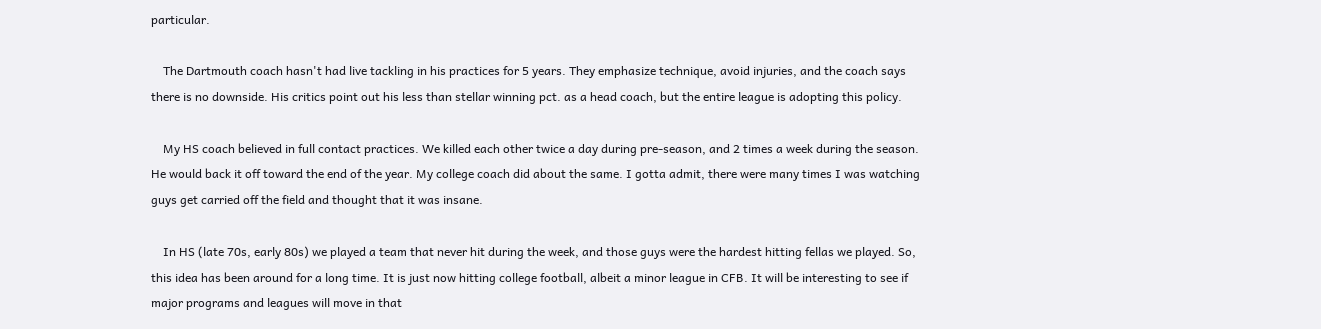particular.

    The Dartmouth coach hasn't had live tackling in his practices for 5 years. They emphasize technique, avoid injuries, and the coach says there is no downside. His critics point out his less than stellar winning pct. as a head coach, but the entire league is adopting this policy.

    My HS coach believed in full contact practices. We killed each other twice a day during pre-season, and 2 times a week during the season. He would back it off toward the end of the year. My college coach did about the same. I gotta admit, there were many times I was watching guys get carried off the field and thought that it was insane.

    In HS (late 70s, early 80s) we played a team that never hit during the week, and those guys were the hardest hitting fellas we played. So, this idea has been around for a long time. It is just now hitting college football, albeit a minor league in CFB. It will be interesting to see if major programs and leagues will move in that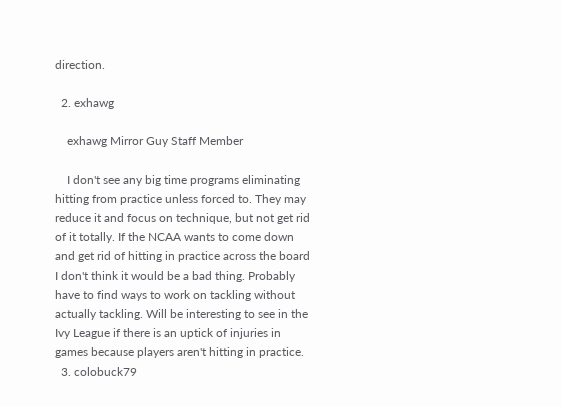direction.

  2. exhawg

    exhawg Mirror Guy Staff Member

    I don't see any big time programs eliminating hitting from practice unless forced to. They may reduce it and focus on technique, but not get rid of it totally. If the NCAA wants to come down and get rid of hitting in practice across the board I don't think it would be a bad thing. Probably have to find ways to work on tackling without actually tackling. Will be interesting to see in the Ivy League if there is an uptick of injuries in games because players aren't hitting in practice.
  3. colobuck79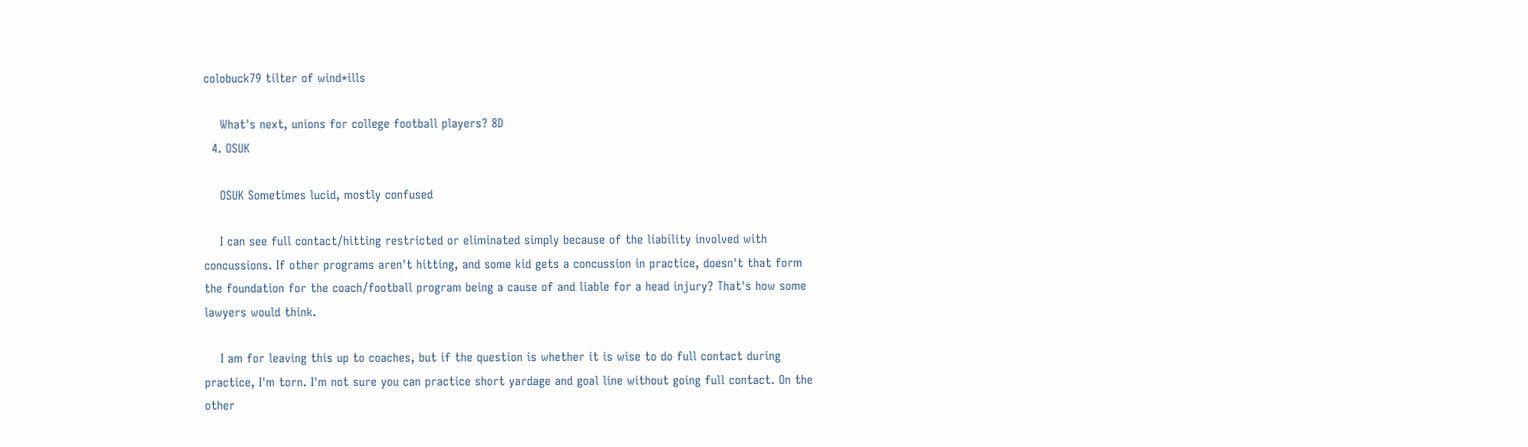colobuck79 tilter of wind*ills

    What's next, unions for college football players? 8D
  4. OSUK

    OSUK Sometimes lucid, mostly confused

    I can see full contact/hitting restricted or eliminated simply because of the liability involved with concussions. If other programs aren't hitting, and some kid gets a concussion in practice, doesn't that form the foundation for the coach/football program being a cause of and liable for a head injury? That's how some lawyers would think.

    I am for leaving this up to coaches, but if the question is whether it is wise to do full contact during practice, I'm torn. I'm not sure you can practice short yardage and goal line without going full contact. On the other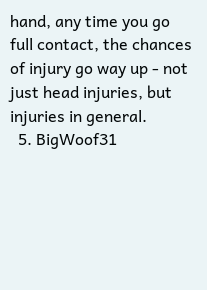hand, any time you go full contact, the chances of injury go way up - not just head injuries, but injuries in general.
  5. BigWoof31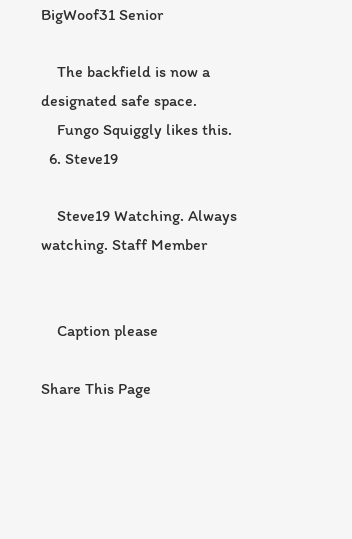BigWoof31 Senior

    The backfield is now a designated safe space.
    Fungo Squiggly likes this.
  6. Steve19

    Steve19 Watching. Always watching. Staff Member


    Caption please

Share This Page